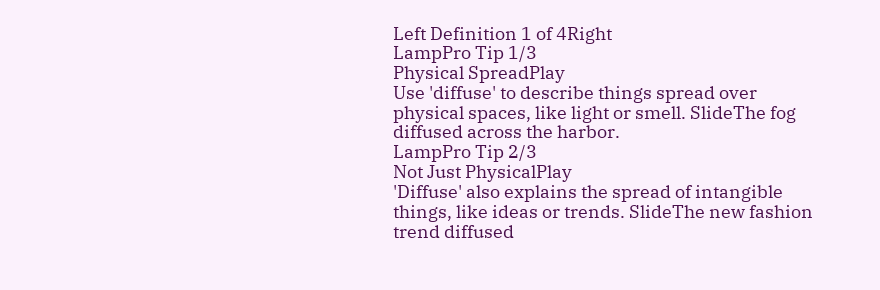Left Definition 1 of 4Right
LampPro Tip 1/3
Physical SpreadPlay
Use 'diffuse' to describe things spread over physical spaces, like light or smell. SlideThe fog diffused across the harbor.
LampPro Tip 2/3
Not Just PhysicalPlay
'Diffuse' also explains the spread of intangible things, like ideas or trends. SlideThe new fashion trend diffused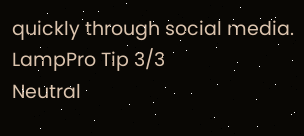quickly through social media.
LampPro Tip 3/3
Neutral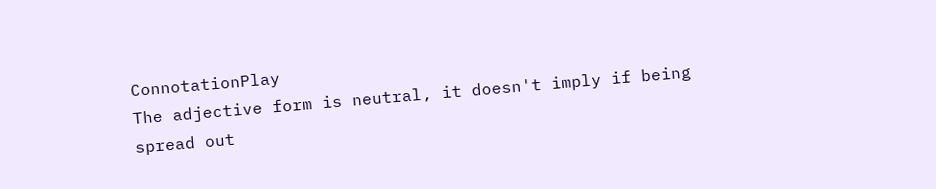ConnotationPlay
The adjective form is neutral, it doesn't imply if being spread out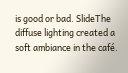is good or bad. SlideThe diffuse lighting created a soft ambiance in the café.